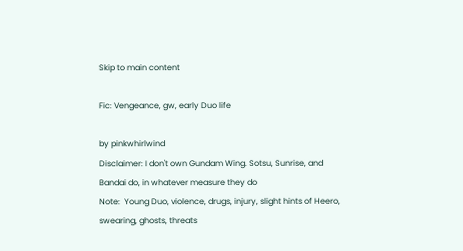Skip to main content

Fic: Vengeance, gw, early Duo life

by pinkwhirlwind
Disclaimer: I don't own Gundam Wing. Sotsu, Sunrise, and Bandai do, in whatever measure they do
Note:  Young Duo, violence, drugs, injury, slight hints of Heero, swearing, ghosts, threats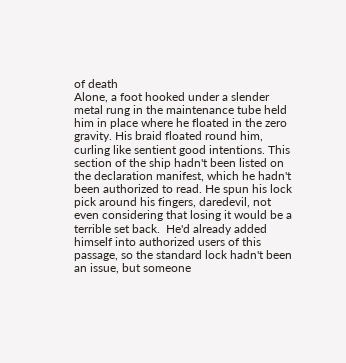of death
Alone, a foot hooked under a slender metal rung in the maintenance tube held him in place where he floated in the zero gravity. His braid floated round him, curling like sentient good intentions. This section of the ship hadn't been listed on the declaration manifest, which he hadn't been authorized to read. He spun his lock pick around his fingers, daredevil, not even considering that losing it would be a terrible set back.  He'd already added himself into authorized users of this passage, so the standard lock hadn't been an issue, but someone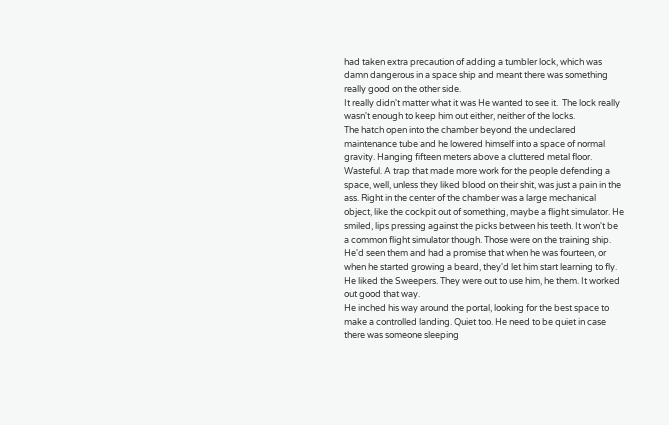had taken extra precaution of adding a tumbler lock, which was damn dangerous in a space ship and meant there was something really good on the other side.
It really didn't matter what it was He wanted to see it.  The lock really wasn't enough to keep him out either, neither of the locks.
The hatch open into the chamber beyond the undeclared maintenance tube and he lowered himself into a space of normal gravity. Hanging fifteen meters above a cluttered metal floor. Wasteful. A trap that made more work for the people defending a space, well, unless they liked blood on their shit, was just a pain in the ass. Right in the center of the chamber was a large mechanical object, like the cockpit out of something, maybe a flight simulator. He smiled, lips pressing against the picks between his teeth. It won't be a common flight simulator though. Those were on the training ship. He'd seen them and had a promise that when he was fourteen, or when he started growing a beard, they'd let him start learning to fly. He liked the Sweepers. They were out to use him, he them. It worked out good that way.
He inched his way around the portal, looking for the best space to make a controlled landing. Quiet too. He need to be quiet in case there was someone sleeping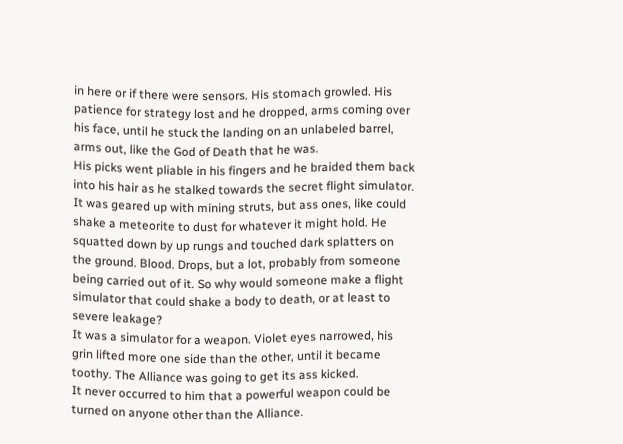in here or if there were sensors. His stomach growled. His patience for strategy lost and he dropped, arms coming over his face, until he stuck the landing on an unlabeled barrel, arms out, like the God of Death that he was.
His picks went pliable in his fingers and he braided them back into his hair as he stalked towards the secret flight simulator. It was geared up with mining struts, but ass ones, like could shake a meteorite to dust for whatever it might hold. He squatted down by up rungs and touched dark splatters on the ground. Blood. Drops, but a lot, probably from someone being carried out of it. So why would someone make a flight simulator that could shake a body to death, or at least to severe leakage?
It was a simulator for a weapon. Violet eyes narrowed, his grin lifted more one side than the other, until it became toothy. The Alliance was going to get its ass kicked.
It never occurred to him that a powerful weapon could be turned on anyone other than the Alliance.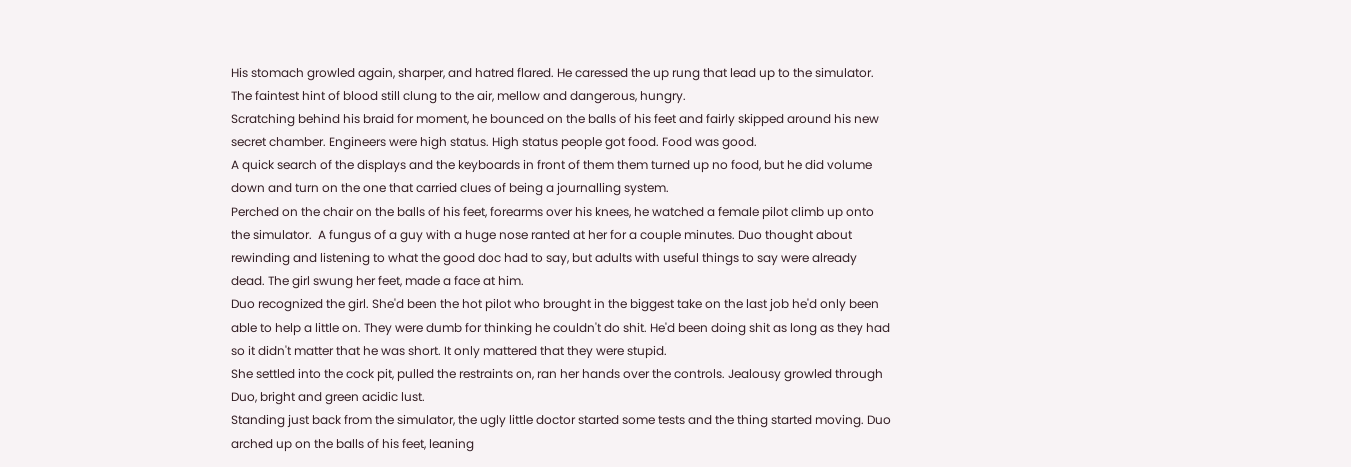His stomach growled again, sharper, and hatred flared. He caressed the up rung that lead up to the simulator.  The faintest hint of blood still clung to the air, mellow and dangerous, hungry.
Scratching behind his braid for moment, he bounced on the balls of his feet and fairly skipped around his new secret chamber. Engineers were high status. High status people got food. Food was good.
A quick search of the displays and the keyboards in front of them them turned up no food, but he did volume down and turn on the one that carried clues of being a journalling system.
Perched on the chair on the balls of his feet, forearms over his knees, he watched a female pilot climb up onto the simulator.  A fungus of a guy with a huge nose ranted at her for a couple minutes. Duo thought about rewinding and listening to what the good doc had to say, but adults with useful things to say were already dead. The girl swung her feet, made a face at him.
Duo recognized the girl. She'd been the hot pilot who brought in the biggest take on the last job he'd only been able to help a little on. They were dumb for thinking he couldn't do shit. He'd been doing shit as long as they had so it didn't matter that he was short. It only mattered that they were stupid.
She settled into the cock pit, pulled the restraints on, ran her hands over the controls. Jealousy growled through Duo, bright and green acidic lust.
Standing just back from the simulator, the ugly little doctor started some tests and the thing started moving. Duo arched up on the balls of his feet, leaning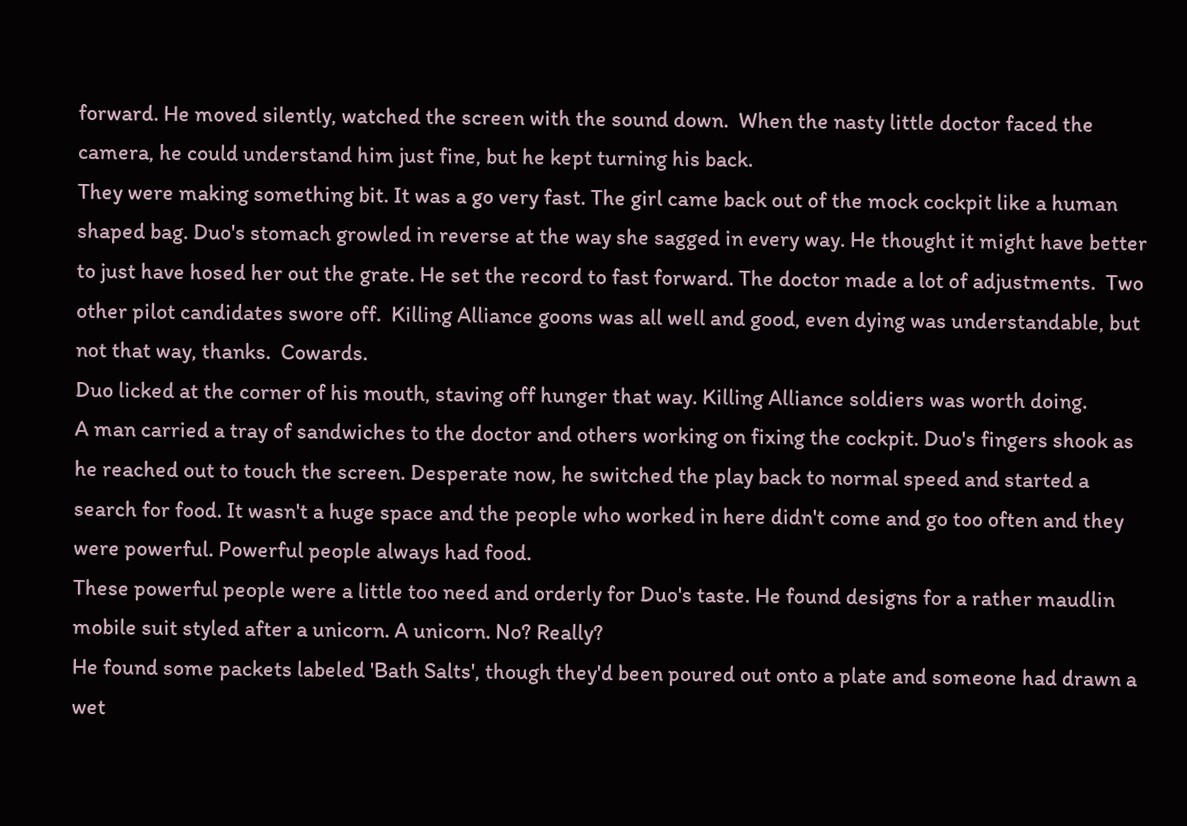forward. He moved silently, watched the screen with the sound down.  When the nasty little doctor faced the camera, he could understand him just fine, but he kept turning his back.
They were making something bit. It was a go very fast. The girl came back out of the mock cockpit like a human shaped bag. Duo's stomach growled in reverse at the way she sagged in every way. He thought it might have better to just have hosed her out the grate. He set the record to fast forward. The doctor made a lot of adjustments.  Two other pilot candidates swore off.  Killing Alliance goons was all well and good, even dying was understandable, but not that way, thanks.  Cowards.
Duo licked at the corner of his mouth, staving off hunger that way. Killing Alliance soldiers was worth doing.
A man carried a tray of sandwiches to the doctor and others working on fixing the cockpit. Duo's fingers shook as he reached out to touch the screen. Desperate now, he switched the play back to normal speed and started a search for food. It wasn't a huge space and the people who worked in here didn't come and go too often and they were powerful. Powerful people always had food.
These powerful people were a little too need and orderly for Duo's taste. He found designs for a rather maudlin mobile suit styled after a unicorn. A unicorn. No? Really?
He found some packets labeled 'Bath Salts', though they'd been poured out onto a plate and someone had drawn a wet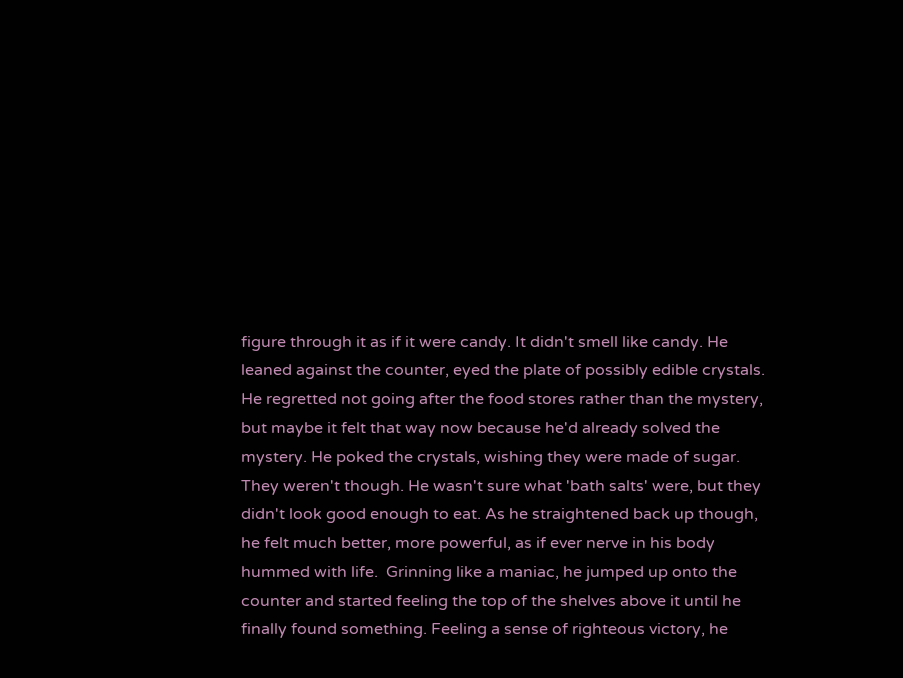figure through it as if it were candy. It didn't smell like candy. He leaned against the counter, eyed the plate of possibly edible crystals. He regretted not going after the food stores rather than the mystery, but maybe it felt that way now because he'd already solved the mystery. He poked the crystals, wishing they were made of sugar.
They weren't though. He wasn't sure what 'bath salts' were, but they didn't look good enough to eat. As he straightened back up though, he felt much better, more powerful, as if ever nerve in his body hummed with life.  Grinning like a maniac, he jumped up onto the counter and started feeling the top of the shelves above it until he finally found something. Feeling a sense of righteous victory, he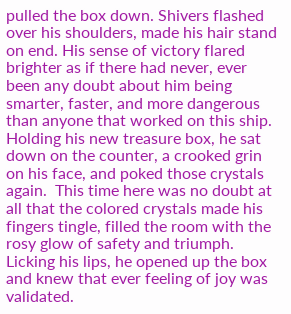pulled the box down. Shivers flashed over his shoulders, made his hair stand on end. His sense of victory flared brighter as if there had never, ever been any doubt about him being smarter, faster, and more dangerous than anyone that worked on this ship.
Holding his new treasure box, he sat down on the counter, a crooked grin on his face, and poked those crystals again.  This time here was no doubt at all that the colored crystals made his fingers tingle, filled the room with the rosy glow of safety and triumph.
Licking his lips, he opened up the box and knew that ever feeling of joy was validated.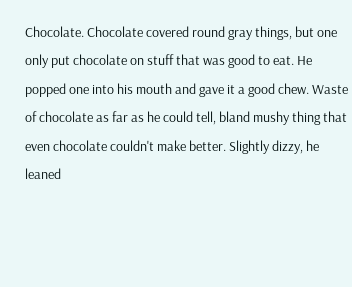Chocolate. Chocolate covered round gray things, but one only put chocolate on stuff that was good to eat. He popped one into his mouth and gave it a good chew. Waste of chocolate as far as he could tell, bland mushy thing that even chocolate couldn't make better. Slightly dizzy, he leaned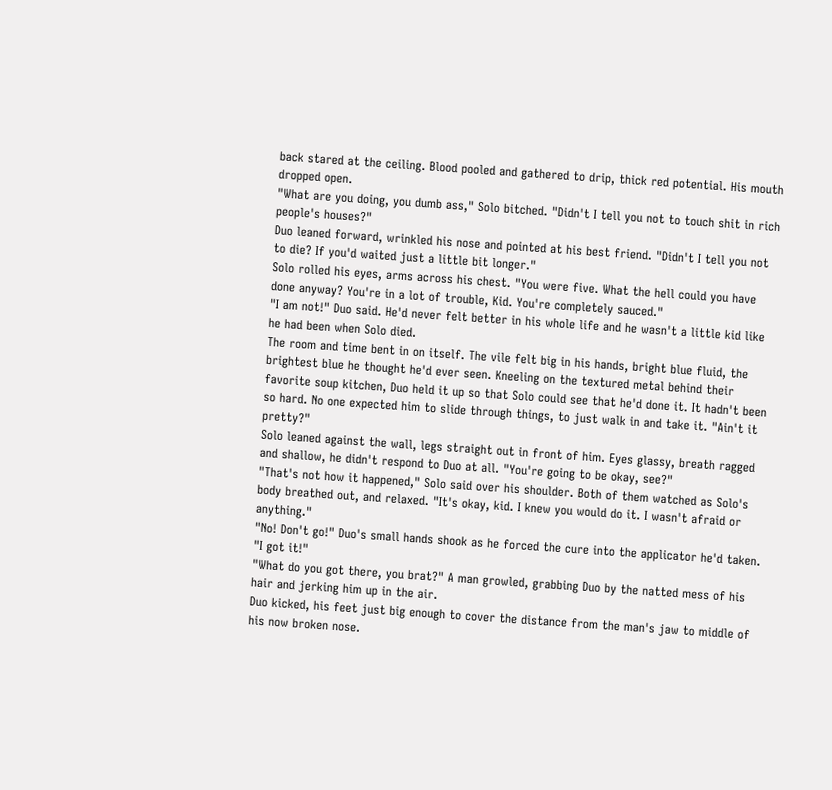back stared at the ceiling. Blood pooled and gathered to drip, thick red potential. His mouth dropped open.
"What are you doing, you dumb ass," Solo bitched. "Didn't I tell you not to touch shit in rich people's houses?"
Duo leaned forward, wrinkled his nose and pointed at his best friend. "Didn't I tell you not to die? If you'd waited just a little bit longer."
Solo rolled his eyes, arms across his chest. "You were five. What the hell could you have done anyway? You're in a lot of trouble, Kid. You're completely sauced."
"I am not!" Duo said. He'd never felt better in his whole life and he wasn't a little kid like he had been when Solo died.
The room and time bent in on itself. The vile felt big in his hands, bright blue fluid, the brightest blue he thought he'd ever seen. Kneeling on the textured metal behind their favorite soup kitchen, Duo held it up so that Solo could see that he'd done it. It hadn't been so hard. No one expected him to slide through things, to just walk in and take it. "Ain't it pretty?"
Solo leaned against the wall, legs straight out in front of him. Eyes glassy, breath ragged and shallow, he didn't respond to Duo at all. "You're going to be okay, see?"
"That's not how it happened," Solo said over his shoulder. Both of them watched as Solo's body breathed out, and relaxed. "It's okay, kid. I knew you would do it. I wasn't afraid or anything."
"No! Don't go!" Duo's small hands shook as he forced the cure into the applicator he'd taken. "I got it!"
"What do you got there, you brat?" A man growled, grabbing Duo by the natted mess of his hair and jerking him up in the air.
Duo kicked, his feet just big enough to cover the distance from the man's jaw to middle of his now broken nose.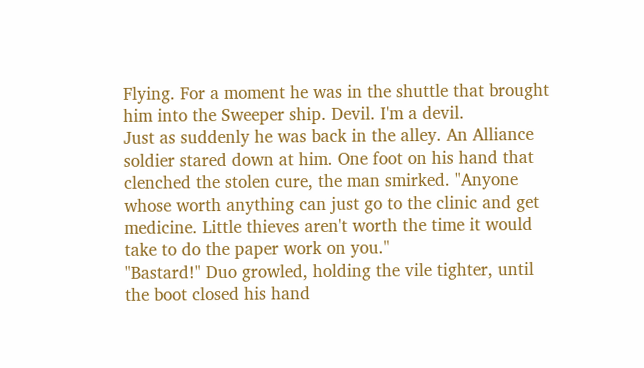Flying. For a moment he was in the shuttle that brought him into the Sweeper ship. Devil. I'm a devil.
Just as suddenly he was back in the alley. An Alliance soldier stared down at him. One foot on his hand that clenched the stolen cure, the man smirked. "Anyone whose worth anything can just go to the clinic and get medicine. Little thieves aren't worth the time it would take to do the paper work on you."
"Bastard!" Duo growled, holding the vile tighter, until the boot closed his hand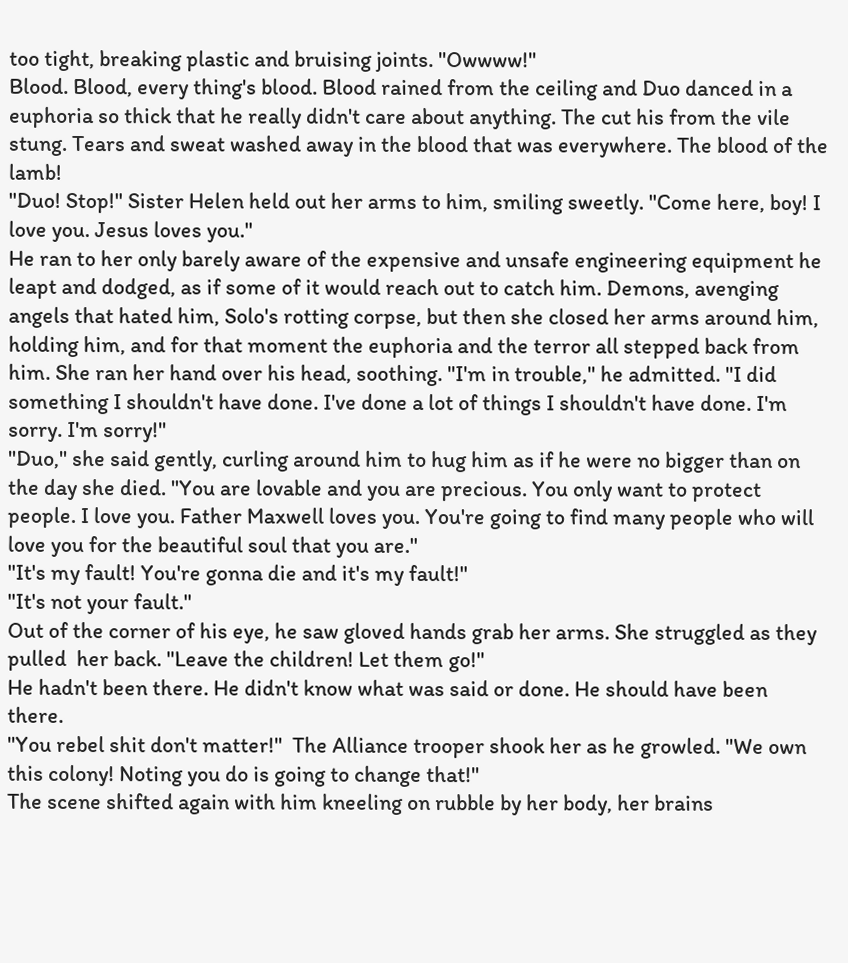too tight, breaking plastic and bruising joints. "Owwww!"
Blood. Blood, every thing's blood. Blood rained from the ceiling and Duo danced in a euphoria so thick that he really didn't care about anything. The cut his from the vile stung. Tears and sweat washed away in the blood that was everywhere. The blood of the lamb!
"Duo! Stop!" Sister Helen held out her arms to him, smiling sweetly. "Come here, boy! I love you. Jesus loves you."
He ran to her only barely aware of the expensive and unsafe engineering equipment he leapt and dodged, as if some of it would reach out to catch him. Demons, avenging angels that hated him, Solo's rotting corpse, but then she closed her arms around him, holding him, and for that moment the euphoria and the terror all stepped back from him. She ran her hand over his head, soothing. "I'm in trouble," he admitted. "I did something I shouldn't have done. I've done a lot of things I shouldn't have done. I'm sorry. I'm sorry!"
"Duo," she said gently, curling around him to hug him as if he were no bigger than on the day she died. "You are lovable and you are precious. You only want to protect people. I love you. Father Maxwell loves you. You're going to find many people who will love you for the beautiful soul that you are."
"It's my fault! You're gonna die and it's my fault!"
"It's not your fault."
Out of the corner of his eye, he saw gloved hands grab her arms. She struggled as they pulled  her back. "Leave the children! Let them go!"
He hadn't been there. He didn't know what was said or done. He should have been there.
"You rebel shit don't matter!"  The Alliance trooper shook her as he growled. "We own this colony! Noting you do is going to change that!"
The scene shifted again with him kneeling on rubble by her body, her brains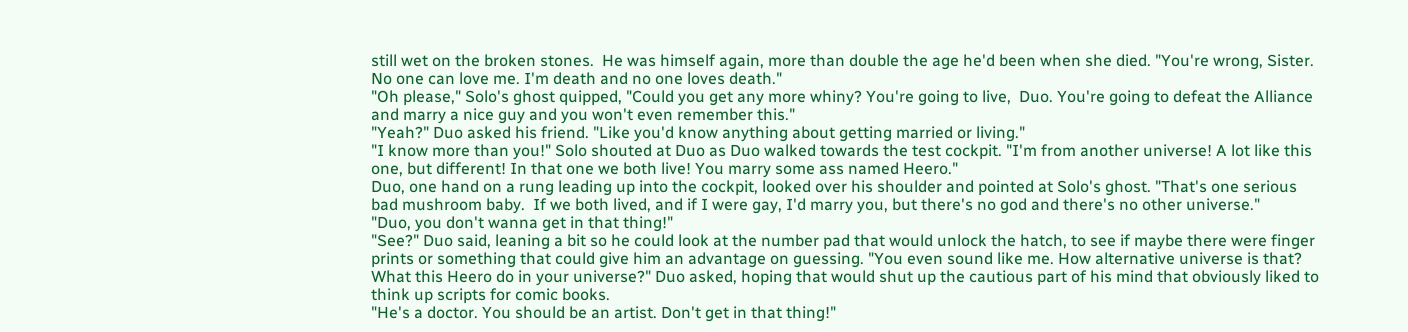still wet on the broken stones.  He was himself again, more than double the age he'd been when she died. "You're wrong, Sister. No one can love me. I'm death and no one loves death."
"Oh please," Solo's ghost quipped, "Could you get any more whiny? You're going to live,  Duo. You're going to defeat the Alliance and marry a nice guy and you won't even remember this."
"Yeah?" Duo asked his friend. "Like you'd know anything about getting married or living."
"I know more than you!" Solo shouted at Duo as Duo walked towards the test cockpit. "I'm from another universe! A lot like this one, but different! In that one we both live! You marry some ass named Heero."
Duo, one hand on a rung leading up into the cockpit, looked over his shoulder and pointed at Solo's ghost. "That's one serious bad mushroom baby.  If we both lived, and if I were gay, I'd marry you, but there's no god and there's no other universe."
"Duo, you don't wanna get in that thing!"
"See?" Duo said, leaning a bit so he could look at the number pad that would unlock the hatch, to see if maybe there were finger prints or something that could give him an advantage on guessing. "You even sound like me. How alternative universe is that? What this Heero do in your universe?" Duo asked, hoping that would shut up the cautious part of his mind that obviously liked to think up scripts for comic books.
"He's a doctor. You should be an artist. Don't get in that thing!"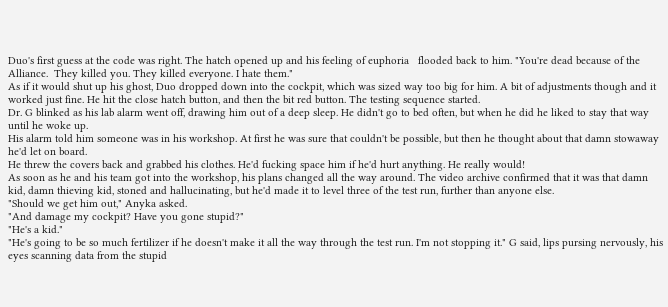Duo's first guess at the code was right. The hatch opened up and his feeling of euphoria   flooded back to him. "You're dead because of the Alliance.  They killed you. They killed everyone. I hate them."
As if it would shut up his ghost, Duo dropped down into the cockpit, which was sized way too big for him. A bit of adjustments though and it worked just fine. He hit the close hatch button, and then the bit red button. The testing sequence started.
Dr. G blinked as his lab alarm went off, drawing him out of a deep sleep. He didn't go to bed often, but when he did he liked to stay that way until he woke up.
His alarm told him someone was in his workshop. At first he was sure that couldn't be possible, but then he thought about that damn stowaway he'd let on board.
He threw the covers back and grabbed his clothes. He'd fucking space him if he'd hurt anything. He really would!
As soon as he and his team got into the workshop, his plans changed all the way around. The video archive confirmed that it was that damn kid, damn thieving kid, stoned and hallucinating, but he'd made it to level three of the test run, further than anyone else.
"Should we get him out," Anyka asked.
"And damage my cockpit? Have you gone stupid?"
"He's a kid."
"He's going to be so much fertilizer if he doesn't make it all the way through the test run. I'm not stopping it." G said, lips pursing nervously, his eyes scanning data from the stupid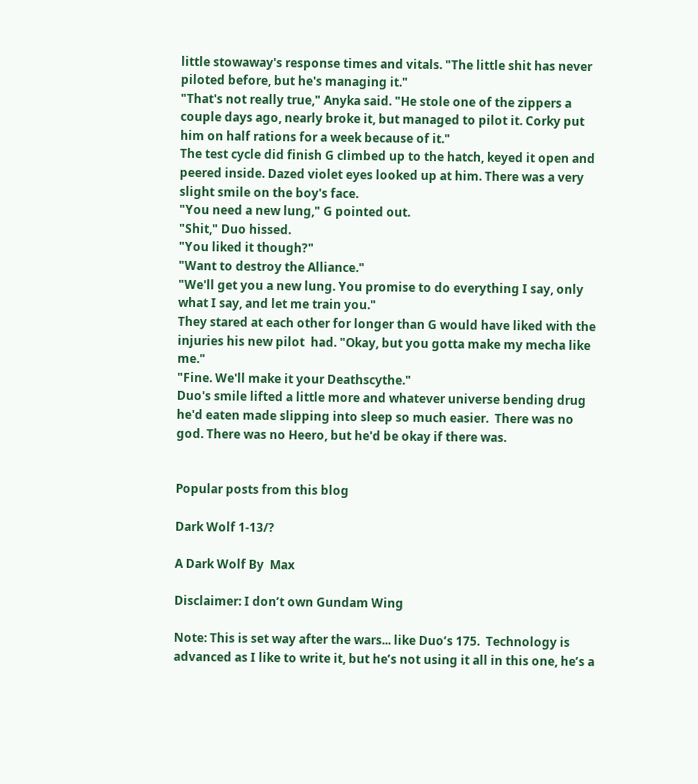little stowaway's response times and vitals. "The little shit has never piloted before, but he's managing it."
"That's not really true," Anyka said. "He stole one of the zippers a couple days ago, nearly broke it, but managed to pilot it. Corky put him on half rations for a week because of it."
The test cycle did finish G climbed up to the hatch, keyed it open and peered inside. Dazed violet eyes looked up at him. There was a very slight smile on the boy's face.
"You need a new lung," G pointed out.
"Shit," Duo hissed.
"You liked it though?"
"Want to destroy the Alliance."
"We'll get you a new lung. You promise to do everything I say, only what I say, and let me train you."
They stared at each other for longer than G would have liked with the injuries his new pilot  had. "Okay, but you gotta make my mecha like me."
"Fine. We'll make it your Deathscythe."
Duo's smile lifted a little more and whatever universe bending drug he'd eaten made slipping into sleep so much easier.  There was no god. There was no Heero, but he'd be okay if there was.


Popular posts from this blog

Dark Wolf 1-13/?

A Dark Wolf By  Max

Disclaimer: I don’t own Gundam Wing

Note: This is set way after the wars... like Duo’s 175.  Technology is advanced as I like to write it, but he’s not using it all in this one, he’s a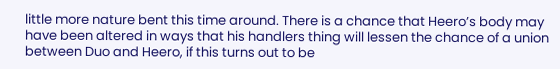little more nature bent this time around. There is a chance that Heero’s body may have been altered in ways that his handlers thing will lessen the chance of a union between Duo and Heero, if this turns out to be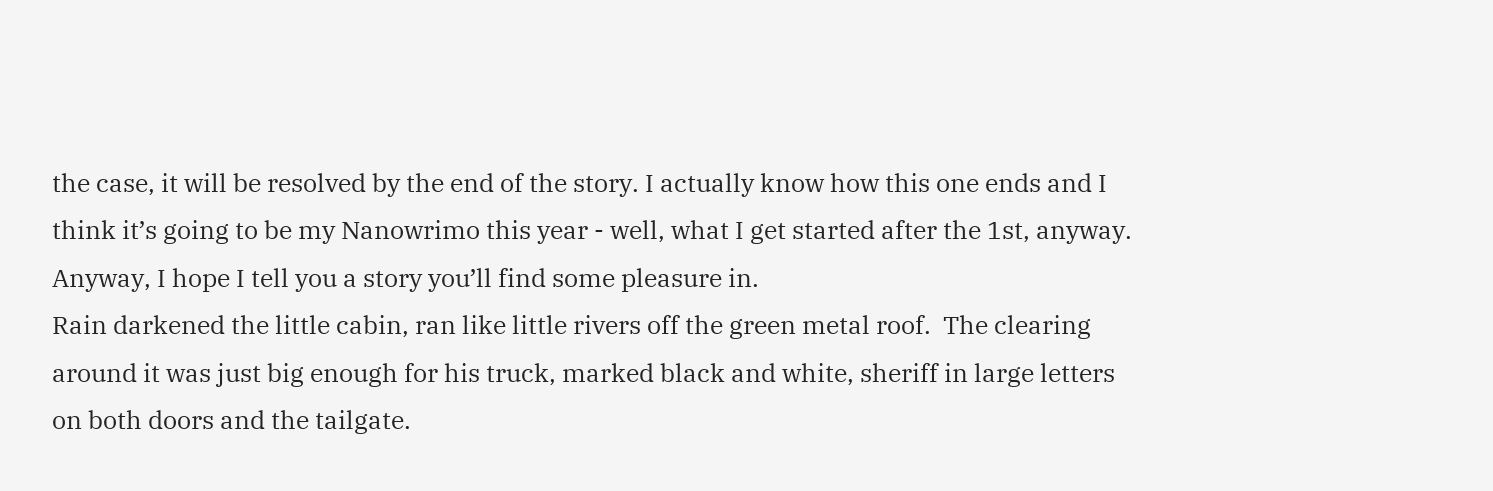the case, it will be resolved by the end of the story. I actually know how this one ends and I think it’s going to be my Nanowrimo this year - well, what I get started after the 1st, anyway. Anyway, I hope I tell you a story you’ll find some pleasure in.
Rain darkened the little cabin, ran like little rivers off the green metal roof.  The clearing around it was just big enough for his truck, marked black and white, sheriff in large letters on both doors and the tailgate.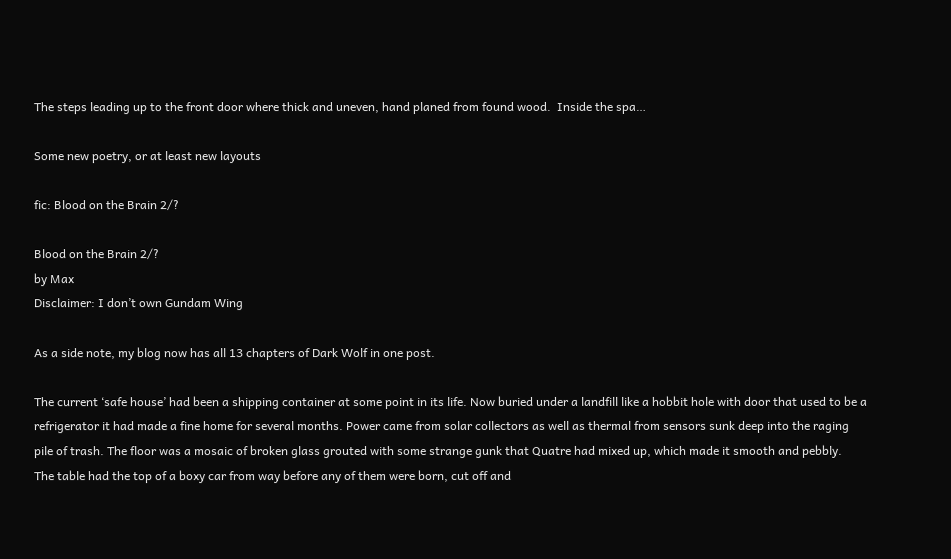The steps leading up to the front door where thick and uneven, hand planed from found wood.  Inside the spa…

Some new poetry, or at least new layouts

fic: Blood on the Brain 2/?

Blood on the Brain 2/?
by Max
Disclaimer: I don’t own Gundam Wing

As a side note, my blog now has all 13 chapters of Dark Wolf in one post.

The current ‘safe house’ had been a shipping container at some point in its life. Now buried under a landfill like a hobbit hole with door that used to be a refrigerator it had made a fine home for several months. Power came from solar collectors as well as thermal from sensors sunk deep into the raging pile of trash. The floor was a mosaic of broken glass grouted with some strange gunk that Quatre had mixed up, which made it smooth and pebbly.
The table had the top of a boxy car from way before any of them were born, cut off and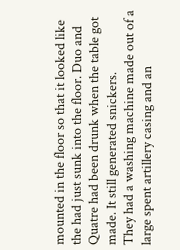mounted in the floor so that it looked like the had just sunk into the floor. Duo and Quatre had been drunk when the table got made. It still generated snickers.
They had a washing machine made out of a large spent artillery casing and an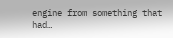engine from something that had…